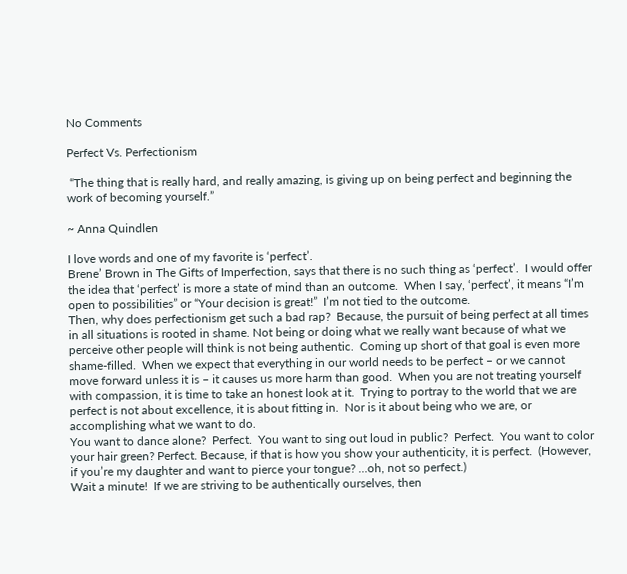No Comments

Perfect Vs. Perfectionism

 “The thing that is really hard, and really amazing, is giving up on being perfect and beginning the work of becoming yourself.”

~ Anna Quindlen

I love words and one of my favorite is ‘perfect’.
Brene’ Brown in The Gifts of Imperfection, says that there is no such thing as ‘perfect’.  I would offer the idea that ‘perfect’ is more a state of mind than an outcome.  When I say, ‘perfect’, it means “I’m open to possibilities” or “Your decision is great!”  I’m not tied to the outcome.
Then, why does perfectionism get such a bad rap?  Because, the pursuit of being perfect at all times in all situations is rooted in shame. Not being or doing what we really want because of what we perceive other people will think is not being authentic.  Coming up short of that goal is even more shame-filled.  When we expect that everything in our world needs to be perfect – or we cannot move forward unless it is – it causes us more harm than good.  When you are not treating yourself with compassion, it is time to take an honest look at it.  Trying to portray to the world that we are perfect is not about excellence, it is about fitting in.  Nor is it about being who we are, or accomplishing what we want to do.
You want to dance alone?  Perfect.  You want to sing out loud in public?  Perfect.  You want to color your hair green? Perfect. Because, if that is how you show your authenticity, it is perfect.  (However, if you’re my daughter and want to pierce your tongue? …oh, not so perfect.)
Wait a minute!  If we are striving to be authentically ourselves, then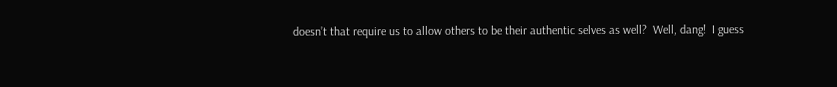doesn’t that require us to allow others to be their authentic selves as well?  Well, dang!  I guess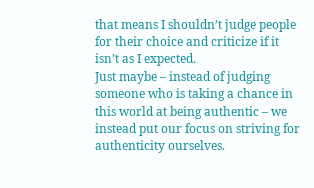that means I shouldn’t judge people for their choice and criticize if it isn’t as I expected.
Just maybe – instead of judging someone who is taking a chance in this world at being authentic – we instead put our focus on striving for authenticity ourselves.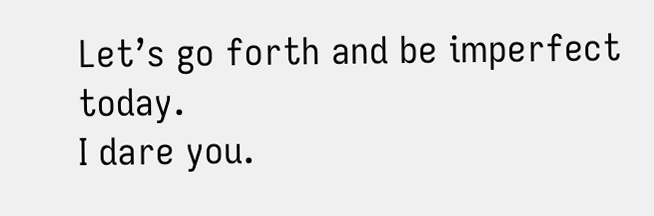Let’s go forth and be imperfect today.
I dare you.